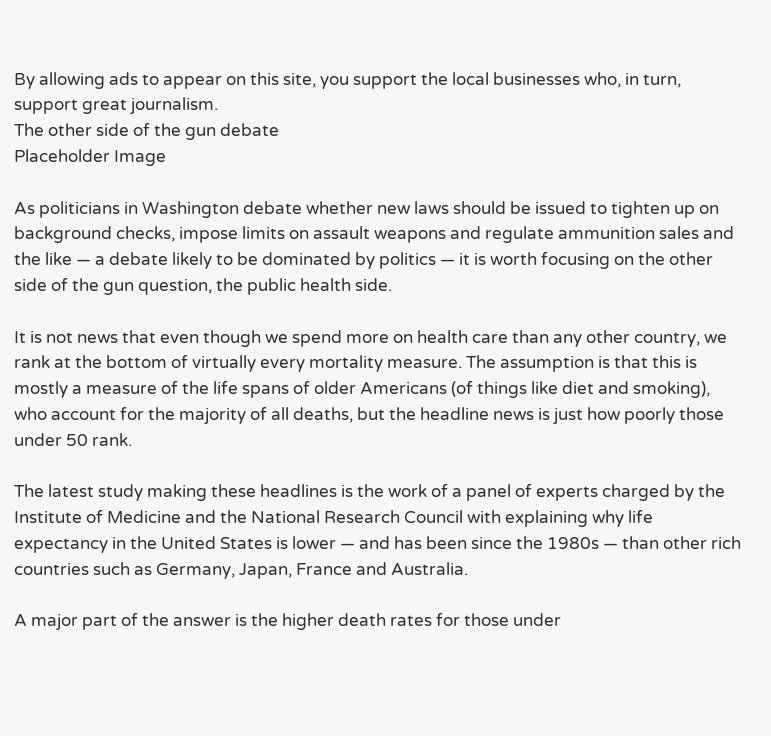By allowing ads to appear on this site, you support the local businesses who, in turn, support great journalism.
The other side of the gun debate
Placeholder Image

As politicians in Washington debate whether new laws should be issued to tighten up on background checks, impose limits on assault weapons and regulate ammunition sales and the like — a debate likely to be dominated by politics — it is worth focusing on the other side of the gun question, the public health side.

It is not news that even though we spend more on health care than any other country, we rank at the bottom of virtually every mortality measure. The assumption is that this is mostly a measure of the life spans of older Americans (of things like diet and smoking), who account for the majority of all deaths, but the headline news is just how poorly those under 50 rank.

The latest study making these headlines is the work of a panel of experts charged by the Institute of Medicine and the National Research Council with explaining why life expectancy in the United States is lower — and has been since the 1980s — than other rich countries such as Germany, Japan, France and Australia.

A major part of the answer is the higher death rates for those under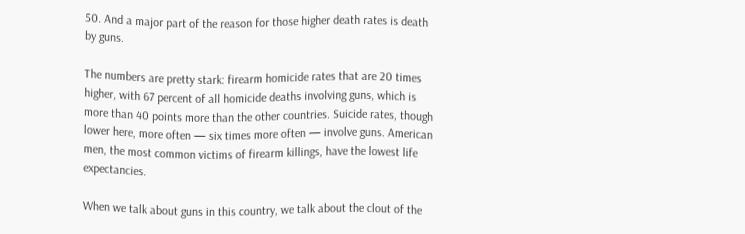50. And a major part of the reason for those higher death rates is death by guns.

The numbers are pretty stark: firearm homicide rates that are 20 times higher, with 67 percent of all homicide deaths involving guns, which is more than 40 points more than the other countries. Suicide rates, though lower here, more often — six times more often — involve guns. American men, the most common victims of firearm killings, have the lowest life expectancies.

When we talk about guns in this country, we talk about the clout of the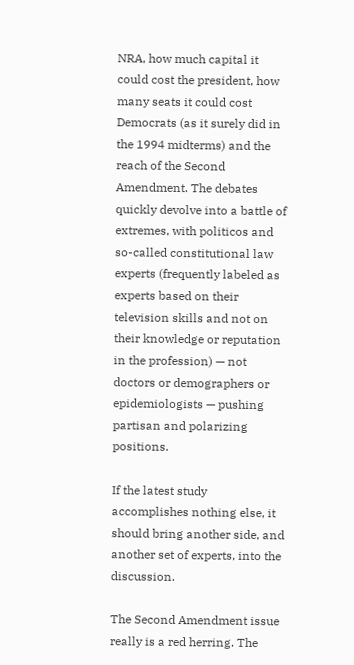NRA, how much capital it could cost the president, how many seats it could cost Democrats (as it surely did in the 1994 midterms) and the reach of the Second Amendment. The debates quickly devolve into a battle of extremes, with politicos and so-called constitutional law experts (frequently labeled as experts based on their television skills and not on their knowledge or reputation in the profession) — not doctors or demographers or epidemiologists — pushing partisan and polarizing positions.

If the latest study accomplishes nothing else, it should bring another side, and another set of experts, into the discussion.

The Second Amendment issue really is a red herring. The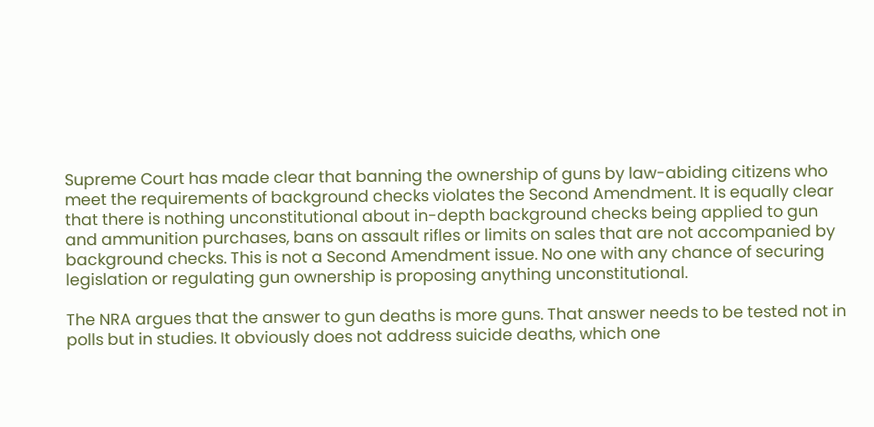Supreme Court has made clear that banning the ownership of guns by law-abiding citizens who meet the requirements of background checks violates the Second Amendment. It is equally clear that there is nothing unconstitutional about in-depth background checks being applied to gun and ammunition purchases, bans on assault rifles or limits on sales that are not accompanied by background checks. This is not a Second Amendment issue. No one with any chance of securing legislation or regulating gun ownership is proposing anything unconstitutional.

The NRA argues that the answer to gun deaths is more guns. That answer needs to be tested not in polls but in studies. It obviously does not address suicide deaths, which one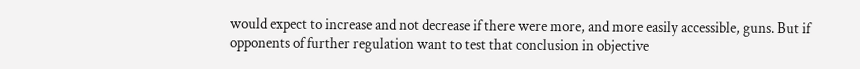would expect to increase and not decrease if there were more, and more easily accessible, guns. But if opponents of further regulation want to test that conclusion in objective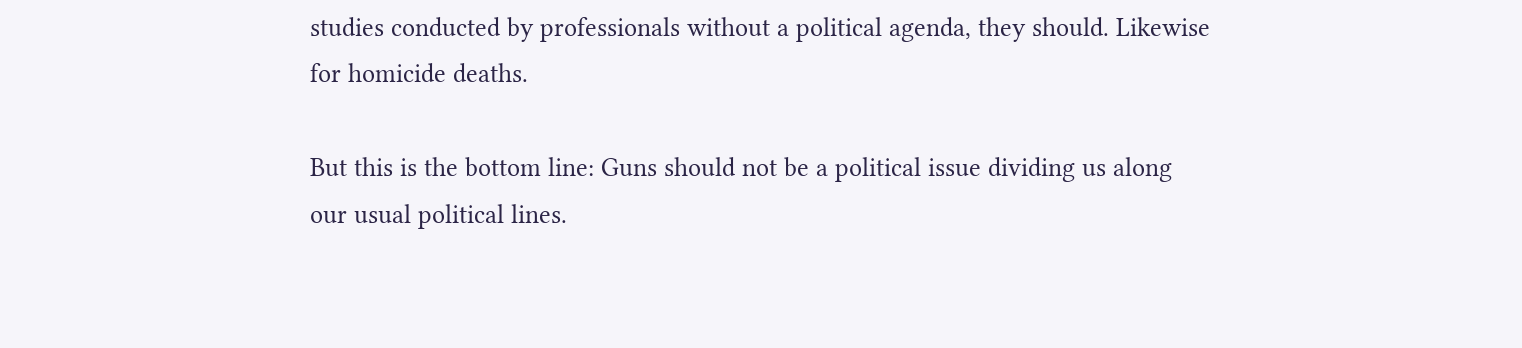studies conducted by professionals without a political agenda, they should. Likewise for homicide deaths.

But this is the bottom line: Guns should not be a political issue dividing us along our usual political lines.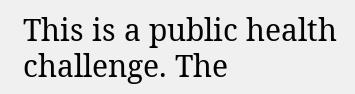This is a public health challenge. The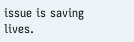issue is saving lives.